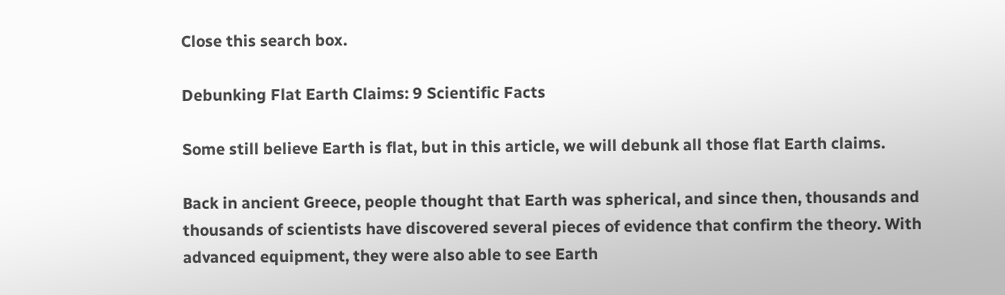Close this search box.

Debunking Flat Earth Claims: 9 Scientific Facts

Some still believe Earth is flat, but in this article, we will debunk all those flat Earth claims.

Back in ancient Greece, people thought that Earth was spherical, and since then, thousands and thousands of scientists have discovered several pieces of evidence that confirm the theory. With advanced equipment, they were also able to see Earth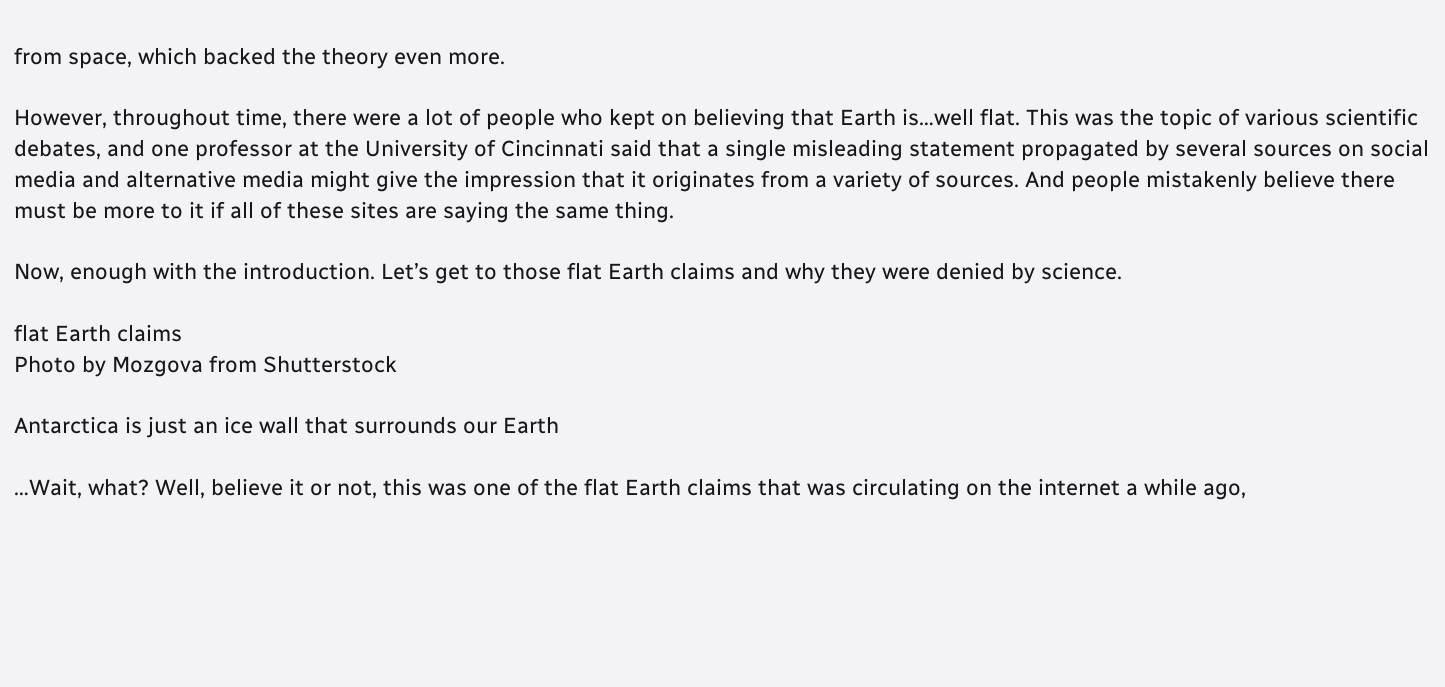from space, which backed the theory even more.

However, throughout time, there were a lot of people who kept on believing that Earth is…well flat. This was the topic of various scientific debates, and one professor at the University of Cincinnati said that a single misleading statement propagated by several sources on social media and alternative media might give the impression that it originates from a variety of sources. And people mistakenly believe there must be more to it if all of these sites are saying the same thing.

Now, enough with the introduction. Let’s get to those flat Earth claims and why they were denied by science.

flat Earth claims
Photo by Mozgova from Shutterstock

Antarctica is just an ice wall that surrounds our Earth

…Wait, what? Well, believe it or not, this was one of the flat Earth claims that was circulating on the internet a while ago,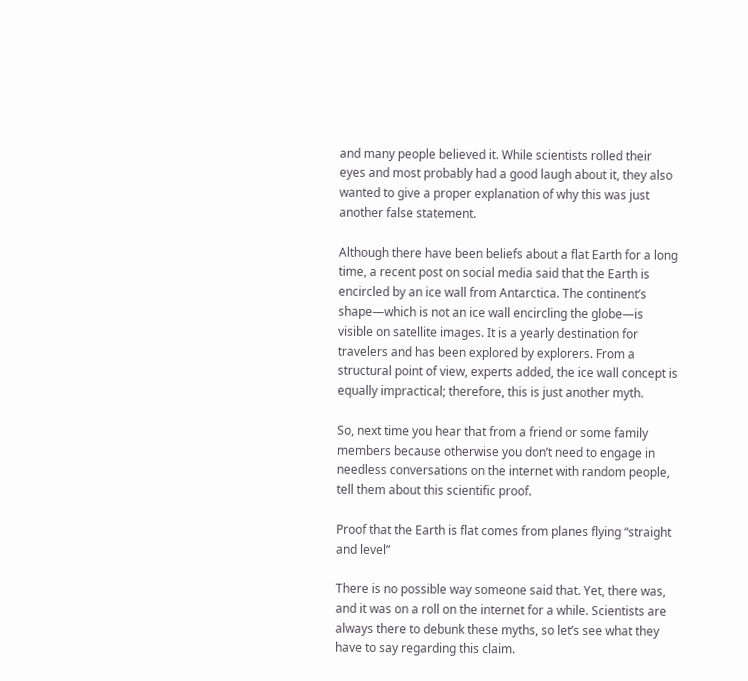and many people believed it. While scientists rolled their eyes and most probably had a good laugh about it, they also wanted to give a proper explanation of why this was just another false statement.

Although there have been beliefs about a flat Earth for a long time, a recent post on social media said that the Earth is encircled by an ice wall from Antarctica. The continent’s shape—which is not an ice wall encircling the globe—is visible on satellite images. It is a yearly destination for travelers and has been explored by explorers. From a structural point of view, experts added, the ice wall concept is equally impractical; therefore, this is just another myth.

So, next time you hear that from a friend or some family members because otherwise you don’t need to engage in needless conversations on the internet with random people, tell them about this scientific proof.

Proof that the Earth is flat comes from planes flying “straight and level”

There is no possible way someone said that. Yet, there was, and it was on a roll on the internet for a while. Scientists are always there to debunk these myths, so let’s see what they have to say regarding this claim.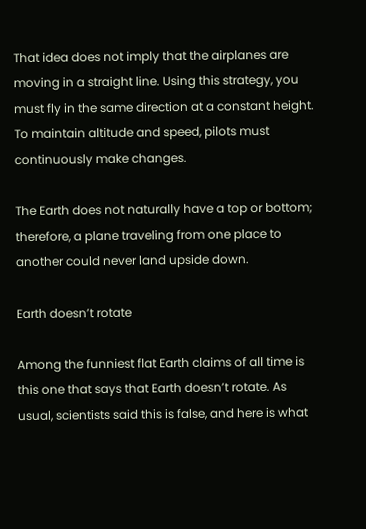That idea does not imply that the airplanes are moving in a straight line. Using this strategy, you must fly in the same direction at a constant height. To maintain altitude and speed, pilots must continuously make changes.

The Earth does not naturally have a top or bottom; therefore, a plane traveling from one place to another could never land upside down.

Earth doesn’t rotate

Among the funniest flat Earth claims of all time is this one that says that Earth doesn’t rotate. As usual, scientists said this is false, and here is what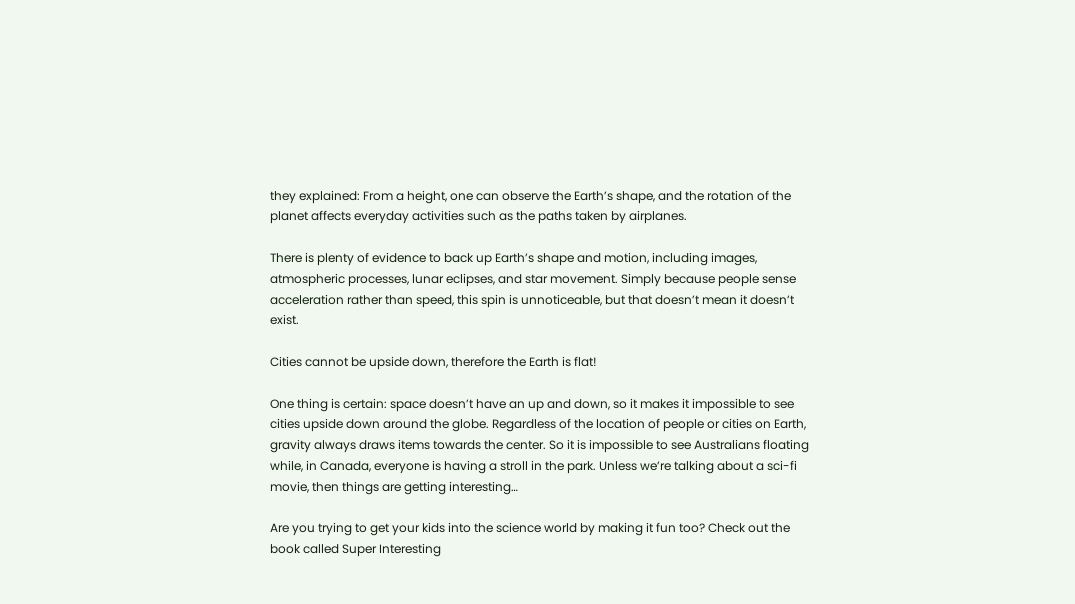they explained: From a height, one can observe the Earth’s shape, and the rotation of the planet affects everyday activities such as the paths taken by airplanes.

There is plenty of evidence to back up Earth’s shape and motion, including images, atmospheric processes, lunar eclipses, and star movement. Simply because people sense acceleration rather than speed, this spin is unnoticeable, but that doesn’t mean it doesn’t exist.

Cities cannot be upside down, therefore the Earth is flat!

One thing is certain: space doesn’t have an up and down, so it makes it impossible to see cities upside down around the globe. Regardless of the location of people or cities on Earth, gravity always draws items towards the center. So it is impossible to see Australians floating while, in Canada, everyone is having a stroll in the park. Unless we’re talking about a sci-fi movie, then things are getting interesting…

Are you trying to get your kids into the science world by making it fun too? Check out the book called Super Interesting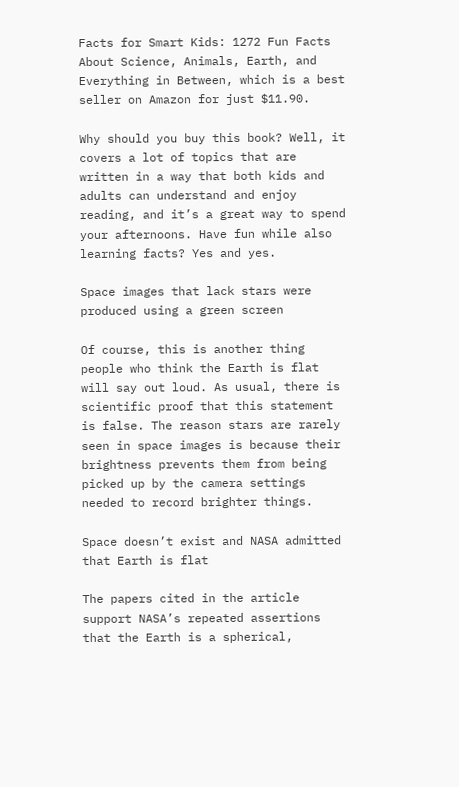Facts for Smart Kids: 1272 Fun Facts About Science, Animals, Earth, and Everything in Between, which is a best seller on Amazon for just $11.90.

Why should you buy this book? Well, it covers a lot of topics that are written in a way that both kids and adults can understand and enjoy reading, and it’s a great way to spend your afternoons. Have fun while also learning facts? Yes and yes.

Space images that lack stars were produced using a green screen

Of course, this is another thing people who think the Earth is flat will say out loud. As usual, there is scientific proof that this statement is false. The reason stars are rarely seen in space images is because their brightness prevents them from being picked up by the camera settings needed to record brighter things.

Space doesn’t exist and NASA admitted that Earth is flat

The papers cited in the article support NASA’s repeated assertions that the Earth is a spherical,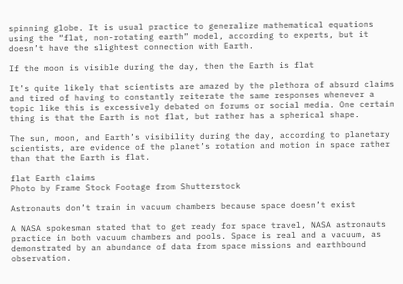spinning globe. It is usual practice to generalize mathematical equations using the “flat, non-rotating earth” model, according to experts, but it doesn’t have the slightest connection with Earth.

If the moon is visible during the day, then the Earth is flat

It’s quite likely that scientists are amazed by the plethora of absurd claims and tired of having to constantly reiterate the same responses whenever a topic like this is excessively debated on forums or social media. One certain thing is that the Earth is not flat, but rather has a spherical shape.

The sun, moon, and Earth’s visibility during the day, according to planetary scientists, are evidence of the planet’s rotation and motion in space rather than that the Earth is flat.

flat Earth claims
Photo by Frame Stock Footage from Shutterstock

Astronauts don’t train in vacuum chambers because space doesn’t exist

A NASA spokesman stated that to get ready for space travel, NASA astronauts practice in both vacuum chambers and pools. Space is real and a vacuum, as demonstrated by an abundance of data from space missions and earthbound observation.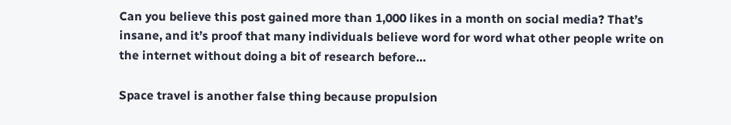Can you believe this post gained more than 1,000 likes in a month on social media? That’s insane, and it’s proof that many individuals believe word for word what other people write on the internet without doing a bit of research before…

Space travel is another false thing because propulsion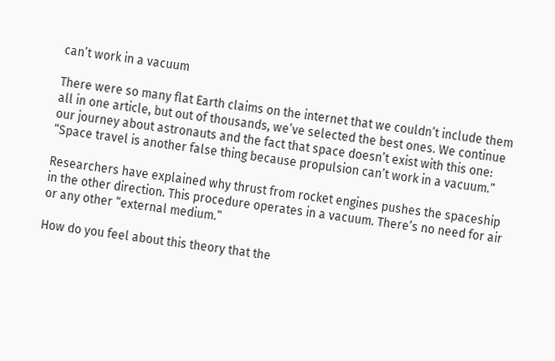can’t work in a vacuum

There were so many flat Earth claims on the internet that we couldn’t include them all in one article, but out of thousands, we’ve selected the best ones. We continue our journey about astronauts and the fact that space doesn’t exist with this one: “Space travel is another false thing because propulsion can’t work in a vacuum.”

Researchers have explained why thrust from rocket engines pushes the spaceship in the other direction. This procedure operates in a vacuum. There’s no need for air or any other “external medium.”

How do you feel about this theory that the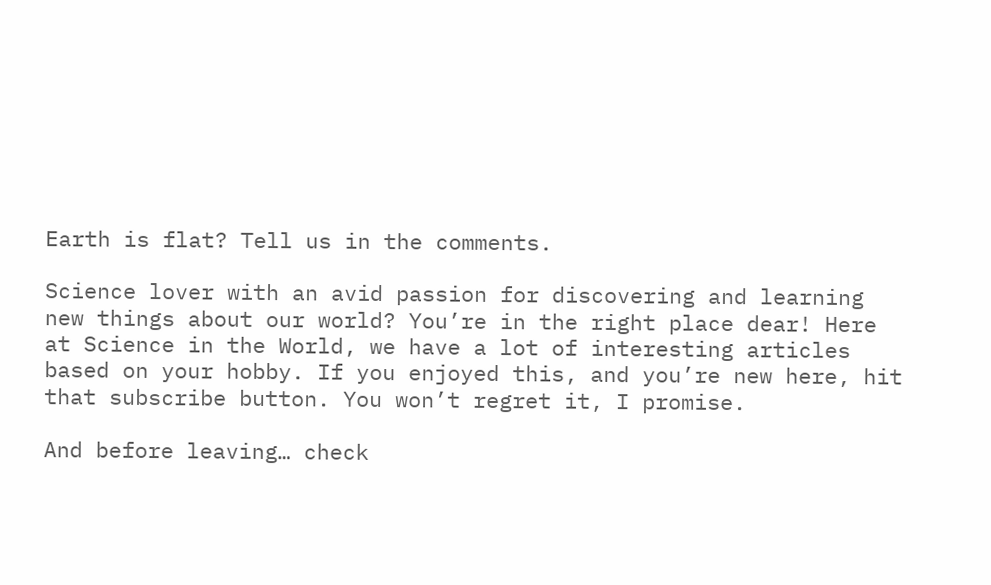Earth is flat? Tell us in the comments.

Science lover with an avid passion for discovering and learning new things about our world? You’re in the right place dear! Here at Science in the World, we have a lot of interesting articles based on your hobby. If you enjoyed this, and you’re new here, hit that subscribe button. You won’t regret it, I promise.

And before leaving… check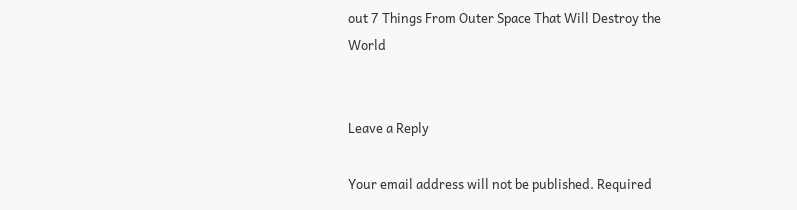out 7 Things From Outer Space That Will Destroy the World


Leave a Reply

Your email address will not be published. Required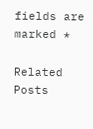fields are marked *

Related Posts